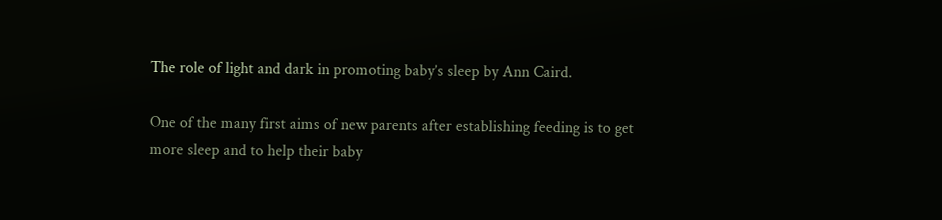The role of light and dark in promoting baby’s sleep by Ann Caird.

One of the many first aims of new parents after establishing feeding is to get more sleep and to help their baby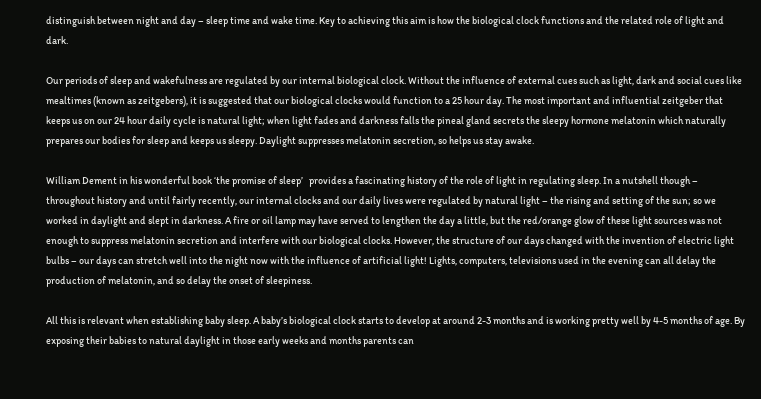distinguish between night and day – sleep time and wake time. Key to achieving this aim is how the biological clock functions and the related role of light and dark.

Our periods of sleep and wakefulness are regulated by our internal biological clock. Without the influence of external cues such as light, dark and social cues like mealtimes (known as zeitgebers), it is suggested that our biological clocks would function to a 25 hour day. The most important and influential zeitgeber that keeps us on our 24 hour daily cycle is natural light; when light fades and darkness falls the pineal gland secrets the sleepy hormone melatonin which naturally prepares our bodies for sleep and keeps us sleepy. Daylight suppresses melatonin secretion, so helps us stay awake.

William Dement in his wonderful book ‘the promise of sleep’   provides a fascinating history of the role of light in regulating sleep. In a nutshell though – throughout history and until fairly recently, our internal clocks and our daily lives were regulated by natural light – the rising and setting of the sun; so we worked in daylight and slept in darkness. A fire or oil lamp may have served to lengthen the day a little, but the red/orange glow of these light sources was not enough to suppress melatonin secretion and interfere with our biological clocks. However, the structure of our days changed with the invention of electric light bulbs – our days can stretch well into the night now with the influence of artificial light! Lights, computers, televisions used in the evening can all delay the production of melatonin, and so delay the onset of sleepiness.

All this is relevant when establishing baby sleep. A baby’s biological clock starts to develop at around 2-3 months and is working pretty well by 4-5 months of age. By exposing their babies to natural daylight in those early weeks and months parents can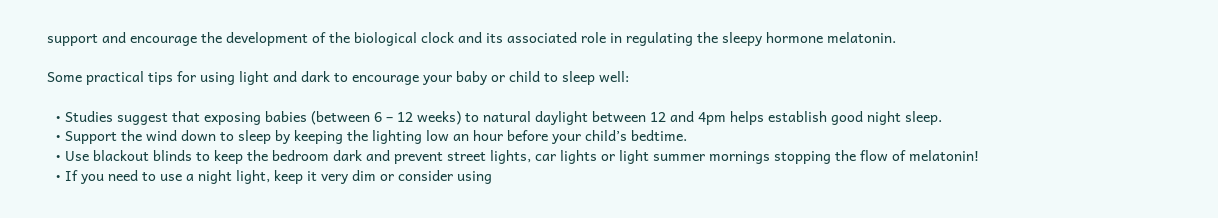support and encourage the development of the biological clock and its associated role in regulating the sleepy hormone melatonin.

Some practical tips for using light and dark to encourage your baby or child to sleep well:

  • Studies suggest that exposing babies (between 6 – 12 weeks) to natural daylight between 12 and 4pm helps establish good night sleep.
  • Support the wind down to sleep by keeping the lighting low an hour before your child’s bedtime.
  • Use blackout blinds to keep the bedroom dark and prevent street lights, car lights or light summer mornings stopping the flow of melatonin!
  • If you need to use a night light, keep it very dim or consider using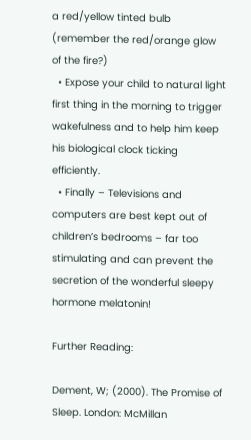a red/yellow tinted bulb (remember the red/orange glow of the fire?)
  • Expose your child to natural light first thing in the morning to trigger wakefulness and to help him keep his biological clock ticking efficiently.
  • Finally – Televisions and computers are best kept out of children’s bedrooms – far too stimulating and can prevent the secretion of the wonderful sleepy hormone melatonin!

Further Reading:

Dement, W; (2000). The Promise of Sleep. London: McMillan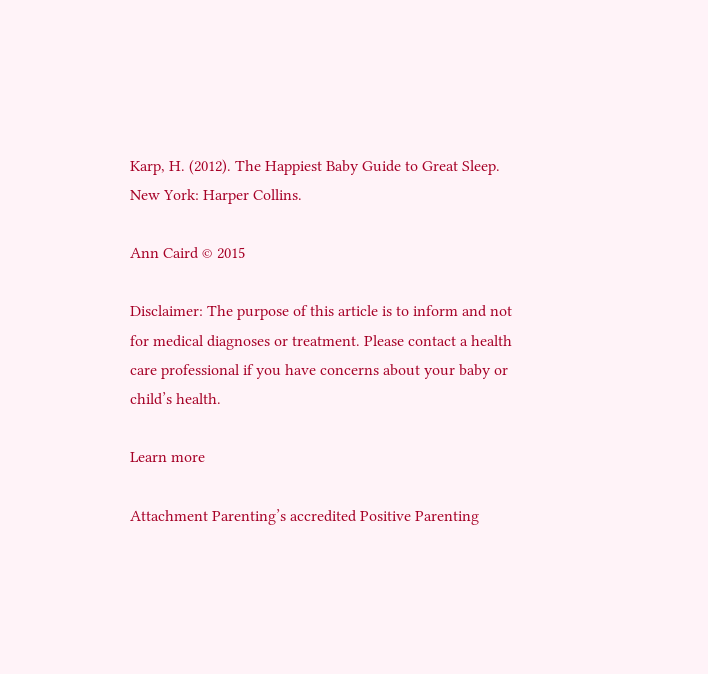Karp, H. (2012). The Happiest Baby Guide to Great Sleep. New York: Harper Collins.

Ann Caird © 2015

Disclaimer: The purpose of this article is to inform and not for medical diagnoses or treatment. Please contact a health care professional if you have concerns about your baby or child’s health.

Learn more

Attachment Parenting’s accredited Positive Parenting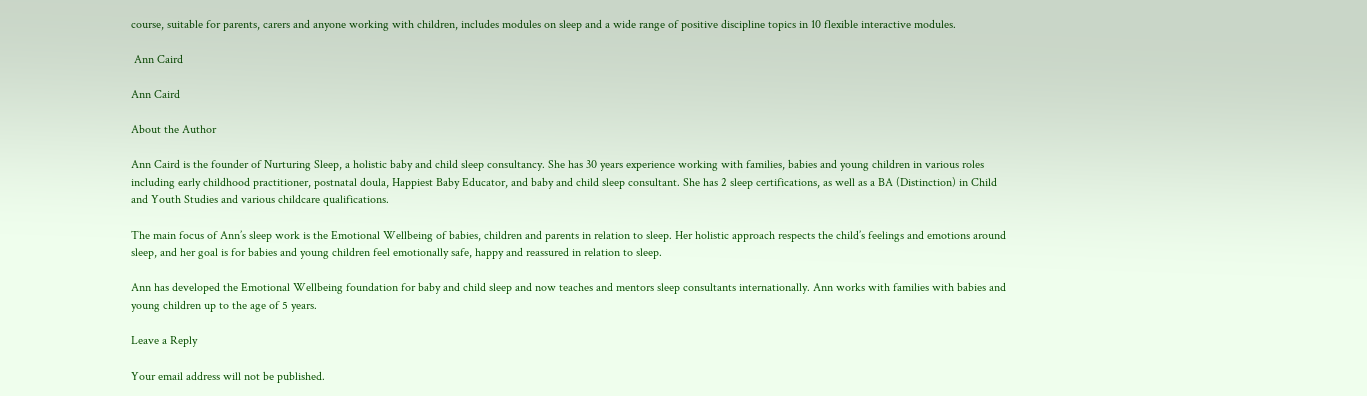course, suitable for parents, carers and anyone working with children, includes modules on sleep and a wide range of positive discipline topics in 10 flexible interactive modules.

 Ann Caird

Ann Caird

About the Author

Ann Caird is the founder of Nurturing Sleep, a holistic baby and child sleep consultancy. She has 30 years experience working with families, babies and young children in various roles including early childhood practitioner, postnatal doula, Happiest Baby Educator, and baby and child sleep consultant. She has 2 sleep certifications, as well as a BA (Distinction) in Child and Youth Studies and various childcare qualifications.

The main focus of Ann’s sleep work is the Emotional Wellbeing of babies, children and parents in relation to sleep. Her holistic approach respects the child’s feelings and emotions around sleep, and her goal is for babies and young children feel emotionally safe, happy and reassured in relation to sleep.

Ann has developed the Emotional Wellbeing foundation for baby and child sleep and now teaches and mentors sleep consultants internationally. Ann works with families with babies and young children up to the age of 5 years.

Leave a Reply

Your email address will not be published.